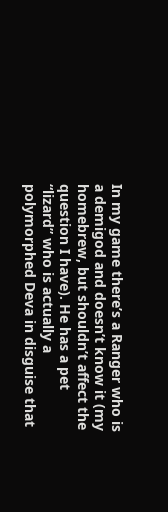In my game there’s a Ranger who is a demigod and doesn’t know it (my homebrew, but shouldn’t affect the question I have). He has a pet “lizard” who is actually a polymorphed Deva in disguise that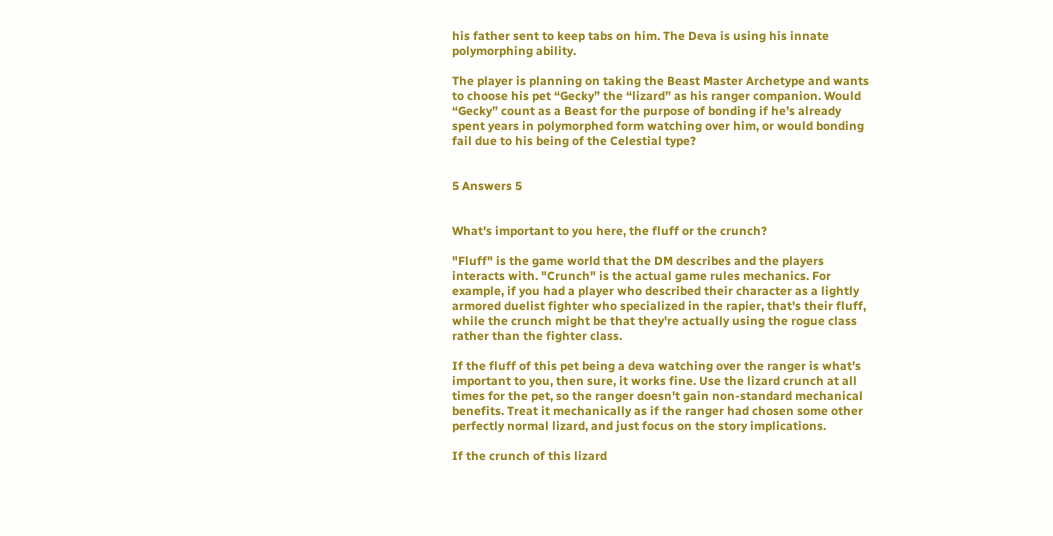his father sent to keep tabs on him. The Deva is using his innate polymorphing ability.

The player is planning on taking the Beast Master Archetype and wants to choose his pet “Gecky” the “lizard” as his ranger companion. Would “Gecky” count as a Beast for the purpose of bonding if he’s already spent years in polymorphed form watching over him, or would bonding fail due to his being of the Celestial type?


5 Answers 5


What's important to you here, the fluff or the crunch?

"Fluff" is the game world that the DM describes and the players interacts with. "Crunch" is the actual game rules mechanics. For example, if you had a player who described their character as a lightly armored duelist fighter who specialized in the rapier, that's their fluff, while the crunch might be that they're actually using the rogue class rather than the fighter class.

If the fluff of this pet being a deva watching over the ranger is what's important to you, then sure, it works fine. Use the lizard crunch at all times for the pet, so the ranger doesn't gain non-standard mechanical benefits. Treat it mechanically as if the ranger had chosen some other perfectly normal lizard, and just focus on the story implications.

If the crunch of this lizard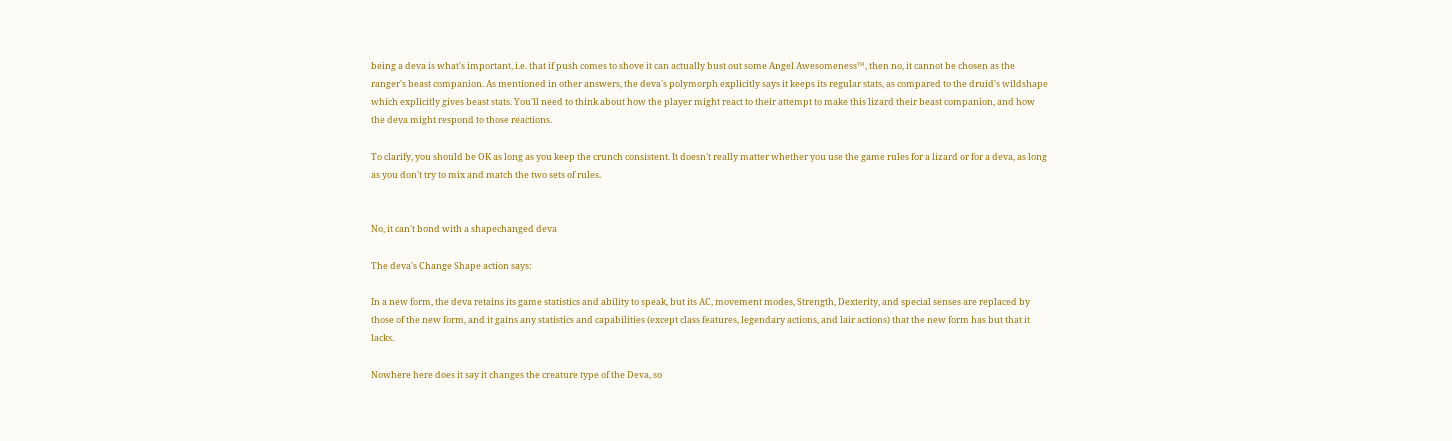being a deva is what's important, i.e. that if push comes to shove it can actually bust out some Angel Awesomeness™, then no, it cannot be chosen as the ranger's beast companion. As mentioned in other answers, the deva's polymorph explicitly says it keeps its regular stats, as compared to the druid's wildshape which explicitly gives beast stats. You'll need to think about how the player might react to their attempt to make this lizard their beast companion, and how the deva might respond to those reactions.

To clarify, you should be OK as long as you keep the crunch consistent. It doesn't really matter whether you use the game rules for a lizard or for a deva, as long as you don't try to mix and match the two sets of rules.


No, it can't bond with a shapechanged deva

The deva's Change Shape action says:

In a new form, the deva retains its game statistics and ability to speak, but its AC, movement modes, Strength, Dexterity, and special senses are replaced by those of the new form, and it gains any statistics and capabilities (except class features, legendary actions, and lair actions) that the new form has but that it lacks.

Nowhere here does it say it changes the creature type of the Deva, so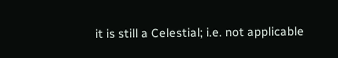it is still a Celestial; i.e. not applicable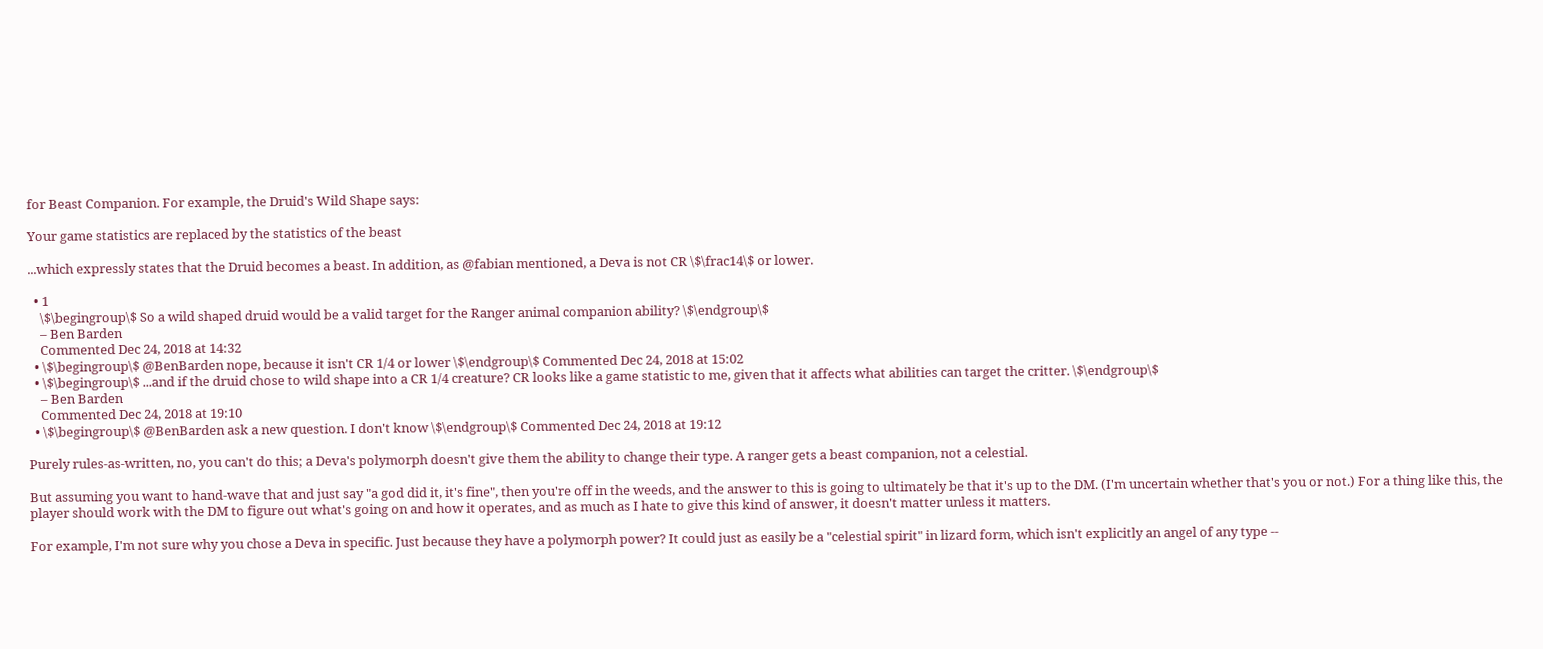for Beast Companion. For example, the Druid's Wild Shape says:

Your game statistics are replaced by the statistics of the beast

...which expressly states that the Druid becomes a beast. In addition, as @fabian mentioned, a Deva is not CR \$\frac14\$ or lower.

  • 1
    \$\begingroup\$ So a wild shaped druid would be a valid target for the Ranger animal companion ability? \$\endgroup\$
    – Ben Barden
    Commented Dec 24, 2018 at 14:32
  • \$\begingroup\$ @BenBarden nope, because it isn't CR 1/4 or lower \$\endgroup\$ Commented Dec 24, 2018 at 15:02
  • \$\begingroup\$ ...and if the druid chose to wild shape into a CR 1/4 creature? CR looks like a game statistic to me, given that it affects what abilities can target the critter. \$\endgroup\$
    – Ben Barden
    Commented Dec 24, 2018 at 19:10
  • \$\begingroup\$ @BenBarden ask a new question. I don't know \$\endgroup\$ Commented Dec 24, 2018 at 19:12

Purely rules-as-written, no, you can't do this; a Deva's polymorph doesn't give them the ability to change their type. A ranger gets a beast companion, not a celestial.

But assuming you want to hand-wave that and just say "a god did it, it's fine", then you're off in the weeds, and the answer to this is going to ultimately be that it's up to the DM. (I'm uncertain whether that's you or not.) For a thing like this, the player should work with the DM to figure out what's going on and how it operates, and as much as I hate to give this kind of answer, it doesn't matter unless it matters.

For example, I'm not sure why you chose a Deva in specific. Just because they have a polymorph power? It could just as easily be a "celestial spirit" in lizard form, which isn't explicitly an angel of any type --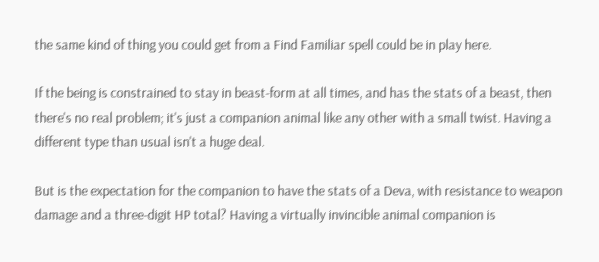the same kind of thing you could get from a Find Familiar spell could be in play here.

If the being is constrained to stay in beast-form at all times, and has the stats of a beast, then there's no real problem; it's just a companion animal like any other with a small twist. Having a different type than usual isn't a huge deal.

But is the expectation for the companion to have the stats of a Deva, with resistance to weapon damage and a three-digit HP total? Having a virtually invincible animal companion is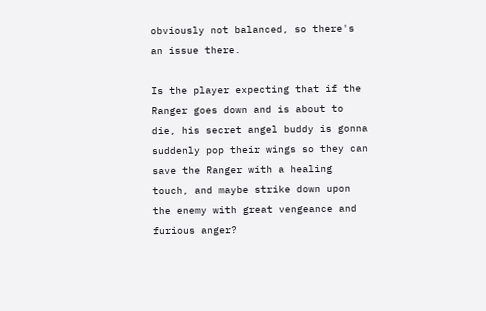obviously not balanced, so there's an issue there.

Is the player expecting that if the Ranger goes down and is about to die, his secret angel buddy is gonna suddenly pop their wings so they can save the Ranger with a healing touch, and maybe strike down upon the enemy with great vengeance and furious anger?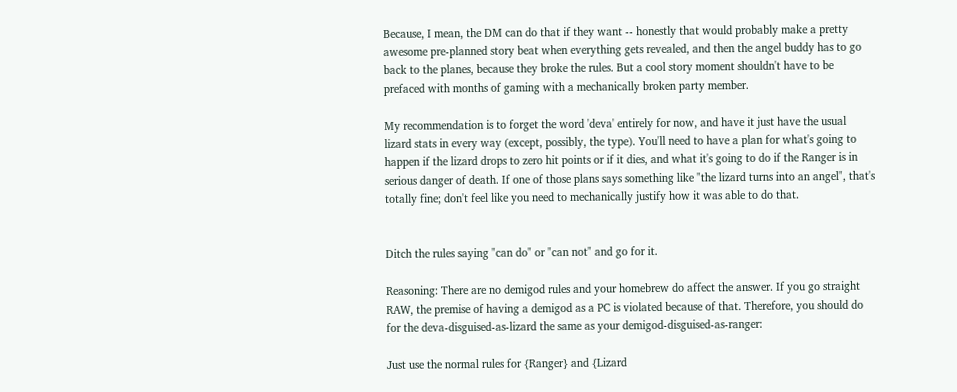Because, I mean, the DM can do that if they want -- honestly that would probably make a pretty awesome pre-planned story beat when everything gets revealed, and then the angel buddy has to go back to the planes, because they broke the rules. But a cool story moment shouldn't have to be prefaced with months of gaming with a mechanically broken party member.

My recommendation is to forget the word 'deva' entirely for now, and have it just have the usual lizard stats in every way (except, possibly, the type). You'll need to have a plan for what's going to happen if the lizard drops to zero hit points or if it dies, and what it's going to do if the Ranger is in serious danger of death. If one of those plans says something like "the lizard turns into an angel", that's totally fine; don't feel like you need to mechanically justify how it was able to do that.


Ditch the rules saying "can do" or "can not" and go for it.

Reasoning: There are no demigod rules and your homebrew do affect the answer. If you go straight RAW, the premise of having a demigod as a PC is violated because of that. Therefore, you should do for the deva-disguised-as-lizard the same as your demigod-disguised-as-ranger:

Just use the normal rules for {Ranger} and {Lizard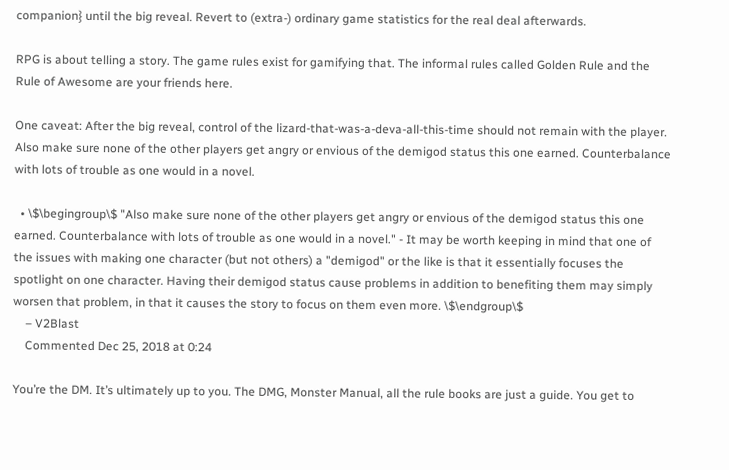companion} until the big reveal. Revert to (extra-) ordinary game statistics for the real deal afterwards.

RPG is about telling a story. The game rules exist for gamifying that. The informal rules called Golden Rule and the Rule of Awesome are your friends here.

One caveat: After the big reveal, control of the lizard-that-was-a-deva-all-this-time should not remain with the player. Also make sure none of the other players get angry or envious of the demigod status this one earned. Counterbalance with lots of trouble as one would in a novel.

  • \$\begingroup\$ "Also make sure none of the other players get angry or envious of the demigod status this one earned. Counterbalance with lots of trouble as one would in a novel." - It may be worth keeping in mind that one of the issues with making one character (but not others) a "demigod" or the like is that it essentially focuses the spotlight on one character. Having their demigod status cause problems in addition to benefiting them may simply worsen that problem, in that it causes the story to focus on them even more. \$\endgroup\$
    – V2Blast
    Commented Dec 25, 2018 at 0:24

You’re the DM. It’s ultimately up to you. The DMG, Monster Manual, all the rule books are just a guide. You get to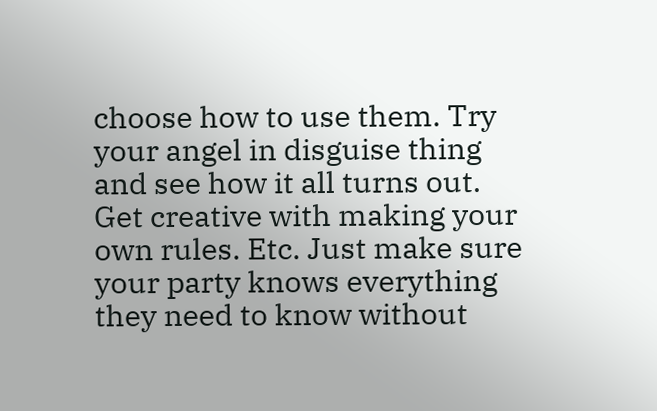choose how to use them. Try your angel in disguise thing and see how it all turns out. Get creative with making your own rules. Etc. Just make sure your party knows everything they need to know without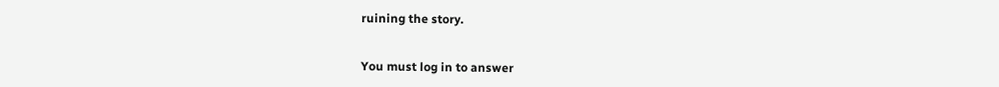ruining the story.


You must log in to answer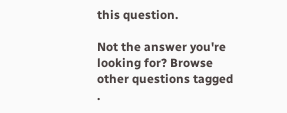this question.

Not the answer you're looking for? Browse other questions tagged .